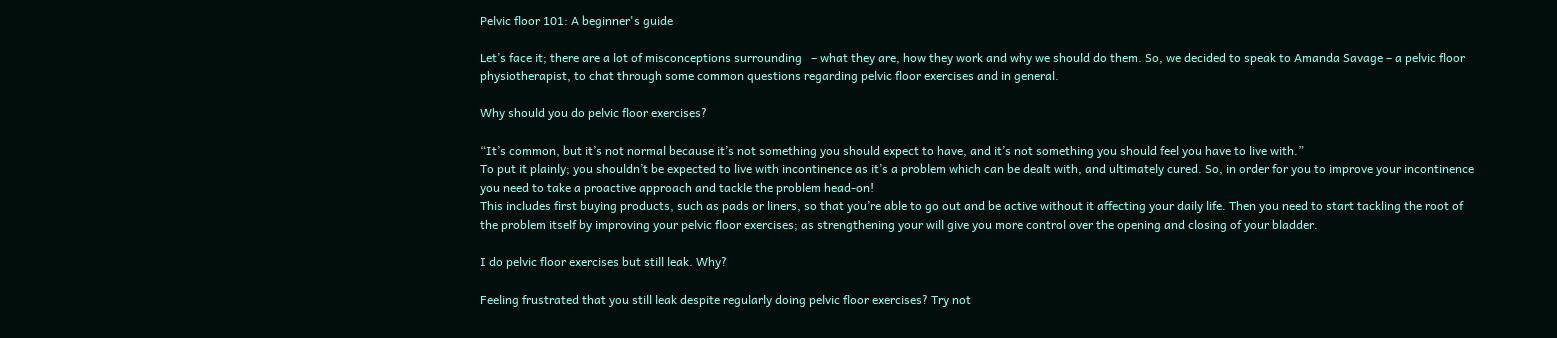Pelvic floor 101: A beginner's guide

Let’s face it; there are a lot of misconceptions surrounding   – what they are, how they work and why we should do them. So, we decided to speak to Amanda Savage – a pelvic floor physiotherapist, to chat through some common questions regarding pelvic floor exercises and in general.

Why should you do pelvic floor exercises?

“It’s common, but it’s not normal because it’s not something you should expect to have, and it’s not something you should feel you have to live with.”
To put it plainly; you shouldn’t be expected to live with incontinence as it’s a problem which can be dealt with, and ultimately cured. So, in order for you to improve your incontinence you need to take a proactive approach and tackle the problem head-on!
This includes first buying products, such as pads or liners, so that you’re able to go out and be active without it affecting your daily life. Then you need to start tackling the root of the problem itself by improving your pelvic floor exercises; as strengthening your will give you more control over the opening and closing of your bladder.

I do pelvic floor exercises but still leak. Why?

Feeling frustrated that you still leak despite regularly doing pelvic floor exercises? Try not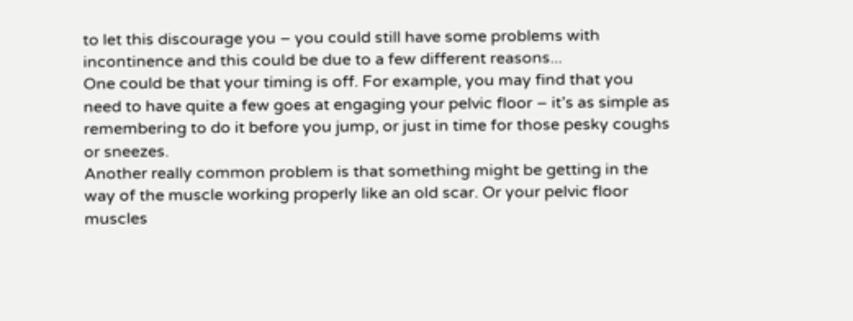to let this discourage you – you could still have some problems with incontinence and this could be due to a few different reasons...
One could be that your timing is off. For example, you may find that you need to have quite a few goes at engaging your pelvic floor – it’s as simple as remembering to do it before you jump, or just in time for those pesky coughs or sneezes.
Another really common problem is that something might be getting in the way of the muscle working properly like an old scar. Or your pelvic floor muscles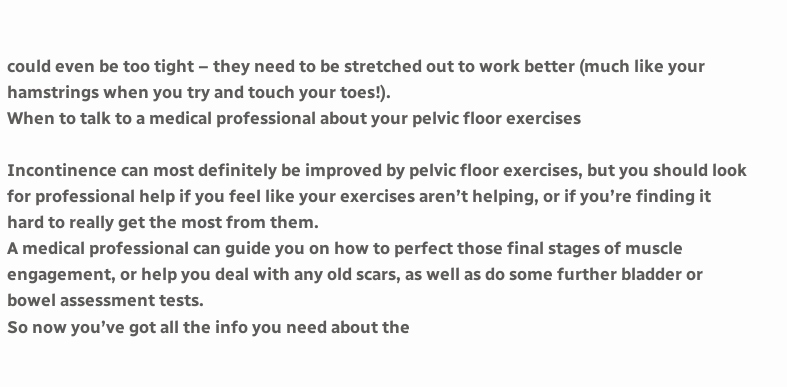could even be too tight – they need to be stretched out to work better (much like your hamstrings when you try and touch your toes!).
When to talk to a medical professional about your pelvic floor exercises

Incontinence can most definitely be improved by pelvic floor exercises, but you should look for professional help if you feel like your exercises aren’t helping, or if you’re finding it hard to really get the most from them.
A medical professional can guide you on how to perfect those final stages of muscle engagement, or help you deal with any old scars, as well as do some further bladder or bowel assessment tests.
So now you’ve got all the info you need about the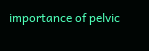importance of pelvic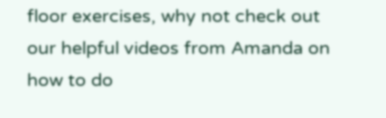floor exercises, why not check out our helpful videos from Amanda on how to do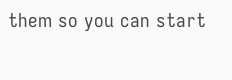them so you can start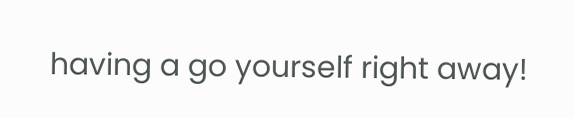having a go yourself right away!